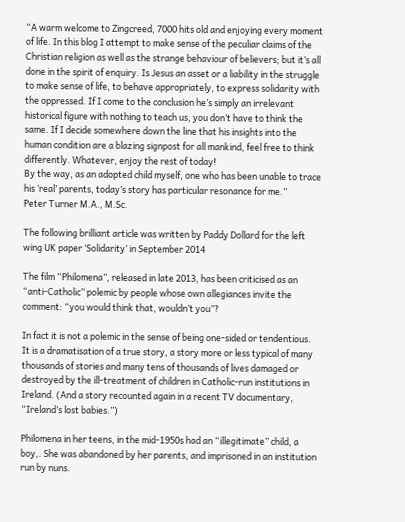“A warm welcome to Zingcreed, 7000 hits old and enjoying every moment of life. In this blog I attempt to make sense of the peculiar claims of the Christian religion as well as the strange behaviour of believers; but it’s all done in the spirit of enquiry. Is Jesus an asset or a liability in the struggle to make sense of life, to behave appropriately, to express solidarity with the oppressed. If I come to the conclusion he’s simply an irrelevant historical figure with nothing to teach us, you don’t have to think the same. If I decide somewhere down the line that his insights into the human condition are a blazing signpost for all mankind, feel free to think differently. Whatever, enjoy the rest of today!
By the way, as an adopted child myself, one who has been unable to trace his ‘real’ parents, today’s story has particular resonance for me.”
Peter Turner M.A., M.Sc.

The following brilliant article was written by Paddy Dollard for the left wing UK paper ‘Solidarity‘ in September 2014

The film “Philomena”, released in late 2013, has been criticised as an “anti-Catholic” polemic by people whose own allegiances invite the comment: “you would think that, wouldn’t you”?

In fact it is not a polemic in the sense of being one-sided or tendentious. It is a dramatisation of a true story, a story more or less typical of many thousands of stories and many tens of thousands of lives damaged or destroyed by the ill-treatment of children in Catholic-run institutions in Ireland. (And a story recounted again in a recent TV documentary, “Ireland’s lost babies.”)

Philomena in her teens, in the mid-1950s had an “illegitimate” child, a boy,. She was abandoned by her parents, and imprisoned in an institution run by nuns.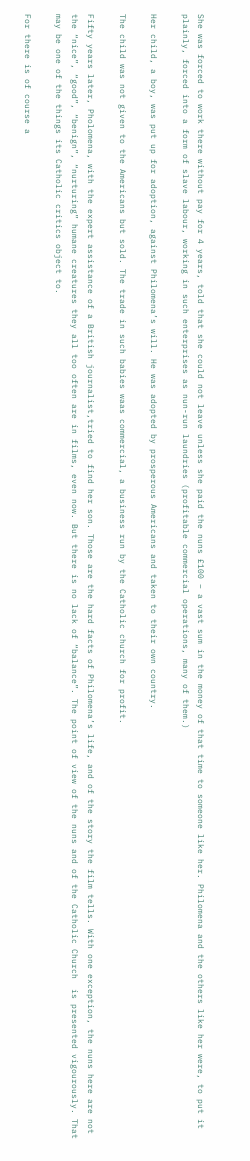She was forced to work there without pay for 4 years, told that she could not leave unless she paid the nuns £100 – a vast sum in the money of that time to someone like her. Philomena and the others like her were, to put it plainly, forced into a form of slave labour, working in such enterprises as nun-run laundries (profitable commercial operations, many of them.)

Her child, a boy, was put up for adoption, against Philomena’s will. He was adopted by prosperous Americans and taken to their own country.

The child was not given to the Americans but sold. The trade in such babies waas commercial, a business run by the Catholic church for profit.

Fifty years later, Pholomena, with the expert assistance of a British journalist,tried to find her son. Those are the hard facts of Philomena’s life, and of the story the film tells. With one exception, the nuns here are not the “nice”, “good”, “benign”, “nurturing” humane creatures they all too often are in films, even now. But there is no lack of “balance”. The point of view of the nuns and of the Catholic Church  is presented vigourously. That may be one of the things its Catholic critics object to.

For there is of course a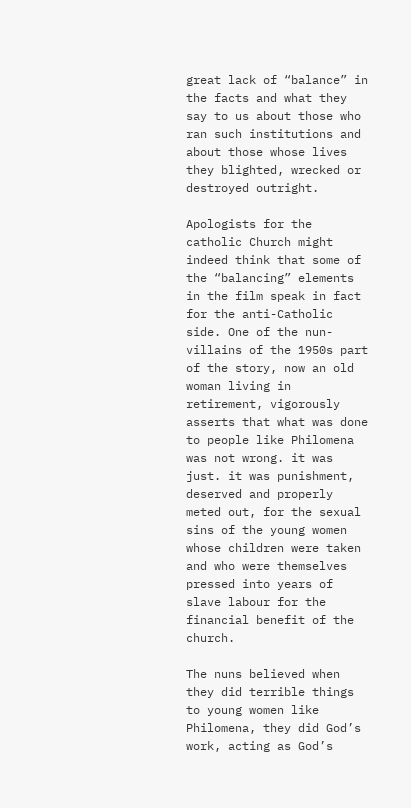great lack of “balance” in the facts and what they say to us about those who ran such institutions and about those whose lives they blighted, wrecked or destroyed outright.

Apologists for the catholic Church might indeed think that some of the “balancing” elements in the film speak in fact for the anti-Catholic side. One of the nun-villains of the 1950s part of the story, now an old woman living in retirement, vigorously asserts that what was done to people like Philomena was not wrong. it was just. it was punishment, deserved and properly meted out, for the sexual sins of the young women whose children were taken and who were themselves pressed into years of slave labour for the financial benefit of the church.

The nuns believed when they did terrible things to young women like Philomena, they did God’s work, acting as God’s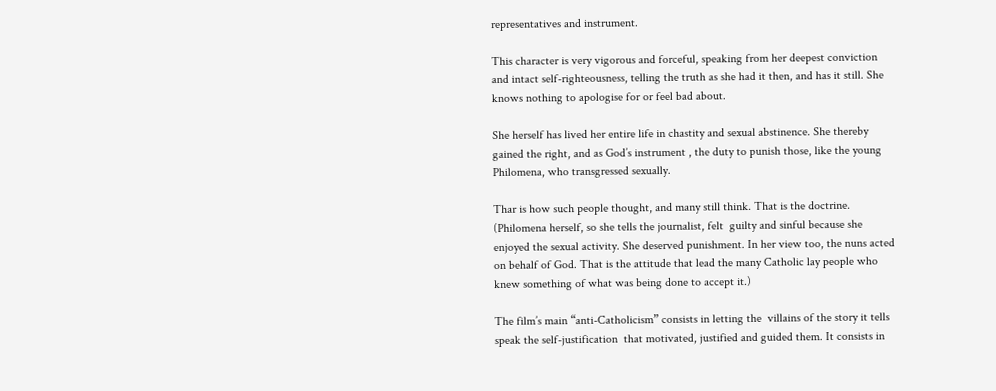representatives and instrument.

This character is very vigorous and forceful, speaking from her deepest conviction and intact self-righteousness, telling the truth as she had it then, and has it still. She knows nothing to apologise for or feel bad about.

She herself has lived her entire life in chastity and sexual abstinence. She thereby gained the right, and as God’s instrument , the duty to punish those, like the young Philomena, who transgressed sexually.

Thar is how such people thought, and many still think. That is the doctrine. (Philomena herself, so she tells the journalist, felt  guilty and sinful because she enjoyed the sexual activity. She deserved punishment. In her view too, the nuns acted on behalf of God. That is the attitude that lead the many Catholic lay people who knew something of what was being done to accept it.)

The film’s main “anti-Catholicism” consists in letting the  villains of the story it tells speak the self-justification  that motivated, justified and guided them. It consists in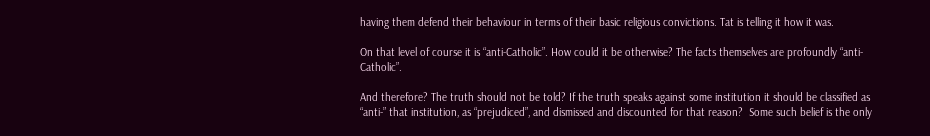having them defend their behaviour in terms of their basic religious convictions. Tat is telling it how it was.

On that level of course it is “anti-Catholic”. How could it be otherwise? The facts themselves are profoundly “anti-Catholic”.

And therefore? The truth should not be told? If the truth speaks against some institution it should be classified as “anti-” that institution, as “prejudiced”, and dismissed and discounted for that reason?  Some such belief is the only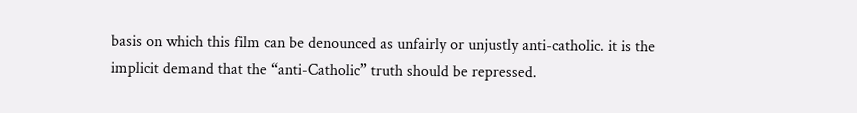basis on which this film can be denounced as unfairly or unjustly anti-catholic. it is the implicit demand that the “anti-Catholic” truth should be repressed.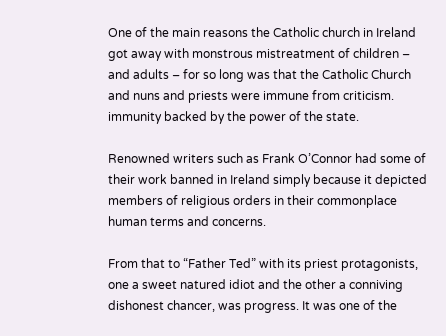One of the main reasons the Catholic church in Ireland got away with monstrous mistreatment of children – and adults – for so long was that the Catholic Church and nuns and priests were immune from criticism. immunity backed by the power of the state.

Renowned writers such as Frank O’Connor had some of their work banned in Ireland simply because it depicted members of religious orders in their commonplace human terms and concerns.

From that to “Father Ted” with its priest protagonists, one a sweet natured idiot and the other a conniving dishonest chancer, was progress. It was one of the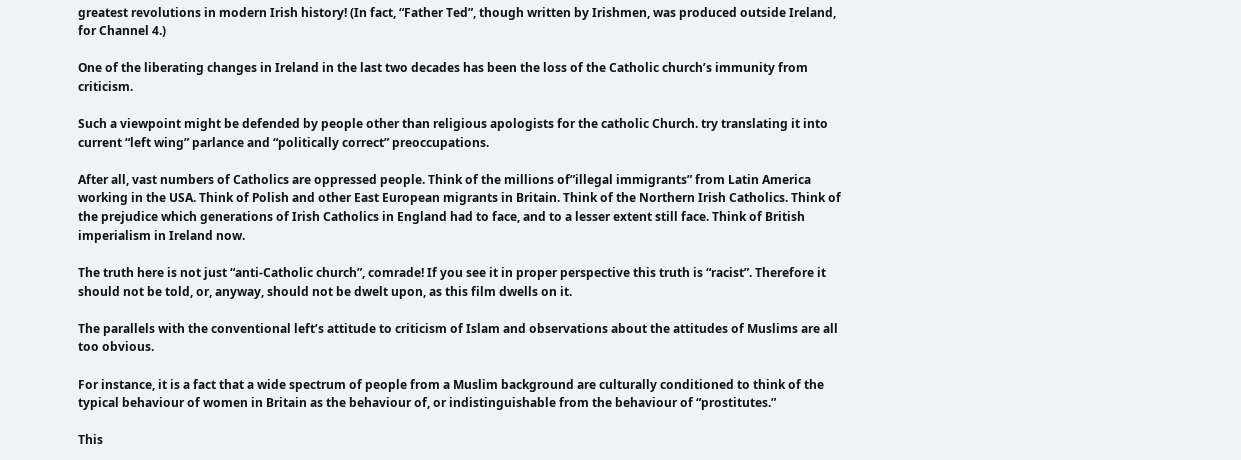greatest revolutions in modern Irish history! (In fact, “Father Ted”, though written by Irishmen, was produced outside Ireland, for Channel 4.)

One of the liberating changes in Ireland in the last two decades has been the loss of the Catholic church’s immunity from criticism.

Such a viewpoint might be defended by people other than religious apologists for the catholic Church. try translating it into current “left wing” parlance and “politically correct” preoccupations.

After all, vast numbers of Catholics are oppressed people. Think of the millions of”illegal immigrants” from Latin America working in the USA. Think of Polish and other East European migrants in Britain. Think of the Northern Irish Catholics. Think of the prejudice which generations of Irish Catholics in England had to face, and to a lesser extent still face. Think of British imperialism in Ireland now.

The truth here is not just “anti-Catholic church”, comrade! If you see it in proper perspective this truth is “racist”. Therefore it should not be told, or, anyway, should not be dwelt upon, as this film dwells on it.

The parallels with the conventional left’s attitude to criticism of Islam and observations about the attitudes of Muslims are all too obvious.

For instance, it is a fact that a wide spectrum of people from a Muslim background are culturally conditioned to think of the typical behaviour of women in Britain as the behaviour of, or indistinguishable from the behaviour of “prostitutes.”

This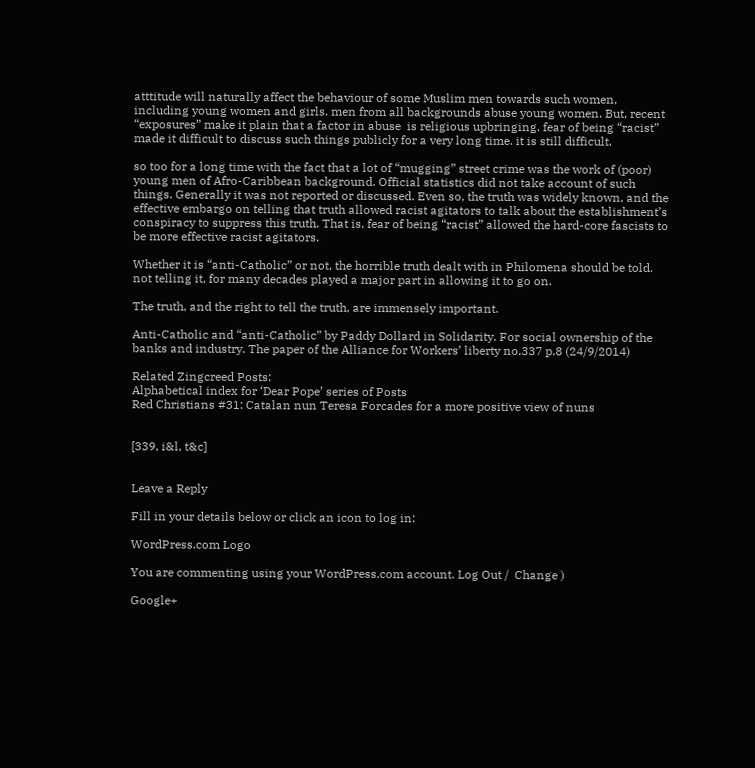atttitude will naturally affect the behaviour of some Muslim men towards such women, including young women and girls. men from all backgrounds abuse young women. But, recent “exposures” make it plain that a factor in abuse  is religious upbringing. fear of being “racist” made it difficult to discuss such things publicly for a very long time. it is still difficult.

so too for a long time with the fact that a lot of “mugging” street crime was the work of (poor) young men of Afro-Caribbean background. Official statistics did not take account of such things. Generally it was not reported or discussed. Even so, the truth was widely known, and the effective embargo on telling that truth allowed racist agitators to talk about the establishment’s conspiracy to suppress this truth. That is, fear of being “racist” allowed the hard-core fascists to be more effective racist agitators.

Whether it is “anti-Catholic” or not, the horrible truth dealt with in Philomena should be told. not telling it, for many decades played a major part in allowing it to go on.

The truth, and the right to tell the truth, are immensely important.

Anti-Catholic and “anti-Catholic” by Paddy Dollard in Solidarity. For social ownership of the banks and industry. The paper of the Alliance for Workers’ liberty no.337 p.8 (24/9/2014)

Related Zingcreed Posts:
Alphabetical index for ‘Dear Pope’ series of Posts
Red Christians #31: Catalan nun Teresa Forcades for a more positive view of nuns


[339, i&l, t&c]


Leave a Reply

Fill in your details below or click an icon to log in:

WordPress.com Logo

You are commenting using your WordPress.com account. Log Out /  Change )

Google+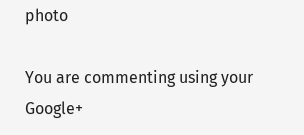photo

You are commenting using your Google+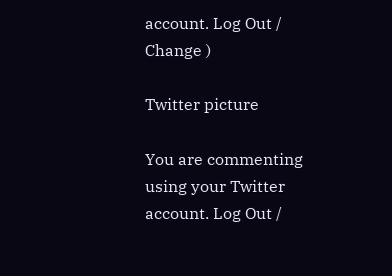account. Log Out /  Change )

Twitter picture

You are commenting using your Twitter account. Log Out /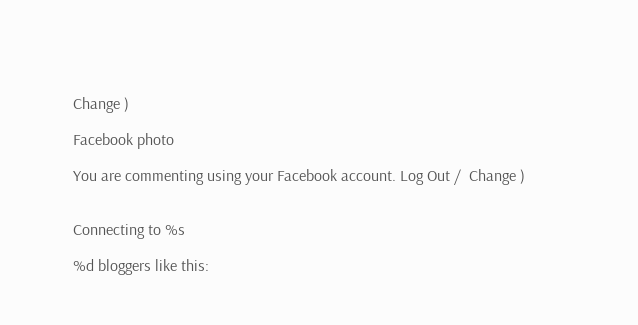Change )

Facebook photo

You are commenting using your Facebook account. Log Out /  Change )


Connecting to %s

%d bloggers like this: